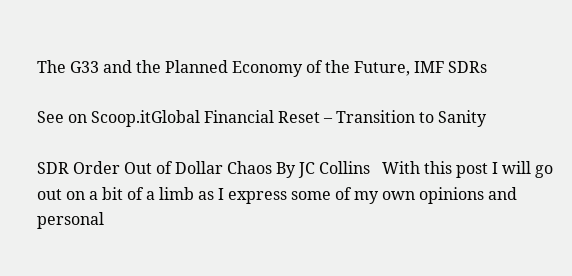The G33 and the Planned Economy of the Future, IMF SDRs

See on Scoop.itGlobal Financial Reset – Transition to Sanity

SDR Order Out of Dollar Chaos By JC Collins   With this post I will go out on a bit of a limb as I express some of my own opinions and personal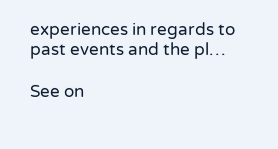experiences in regards to past events and the pl…

See on